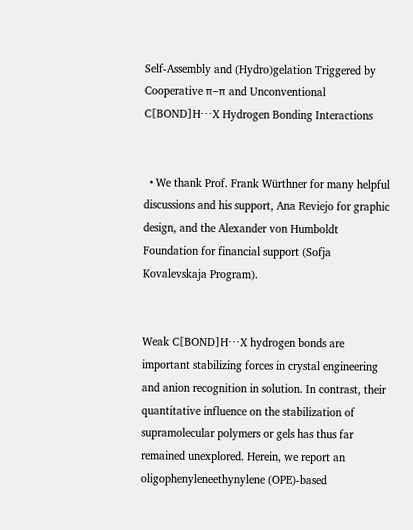Self-Assembly and (Hydro)gelation Triggered by Cooperative π–π and Unconventional C[BOND]H⋅⋅⋅X Hydrogen Bonding Interactions


  • We thank Prof. Frank Würthner for many helpful discussions and his support, Ana Reviejo for graphic design, and the Alexander von Humboldt Foundation for financial support (Sofja Kovalevskaja Program).


Weak C[BOND]H⋅⋅⋅X hydrogen bonds are important stabilizing forces in crystal engineering and anion recognition in solution. In contrast, their quantitative influence on the stabilization of supramolecular polymers or gels has thus far remained unexplored. Herein, we report an oligophenyleneethynylene (OPE)-based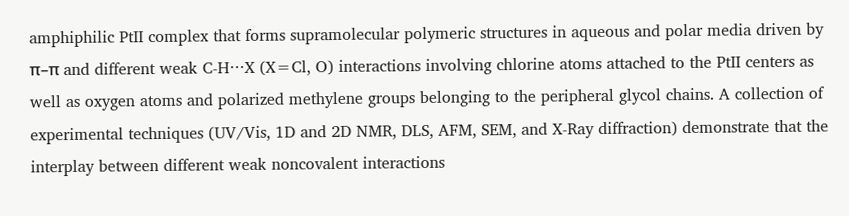amphiphilic PtII complex that forms supramolecular polymeric structures in aqueous and polar media driven by π–π and different weak C-H⋅⋅⋅X (X=Cl, O) interactions involving chlorine atoms attached to the PtII centers as well as oxygen atoms and polarized methylene groups belonging to the peripheral glycol chains. A collection of experimental techniques (UV/Vis, 1D and 2D NMR, DLS, AFM, SEM, and X-Ray diffraction) demonstrate that the interplay between different weak noncovalent interactions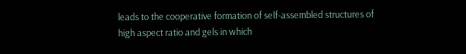leads to the cooperative formation of self-assembled structures of high aspect ratio and gels in which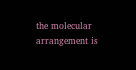the molecular arrangement is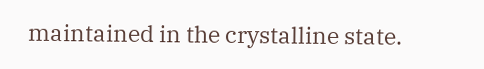maintained in the crystalline state.